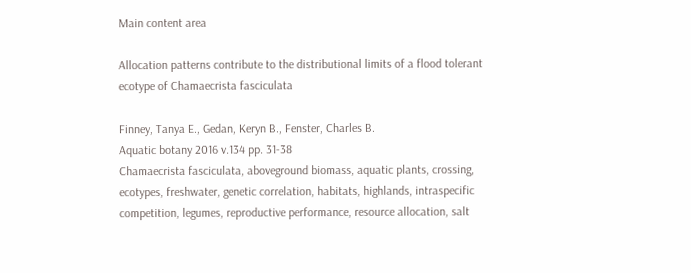Main content area

Allocation patterns contribute to the distributional limits of a flood tolerant ecotype of Chamaecrista fasciculata

Finney, Tanya E., Gedan, Keryn B., Fenster, Charles B.
Aquatic botany 2016 v.134 pp. 31-38
Chamaecrista fasciculata, aboveground biomass, aquatic plants, crossing, ecotypes, freshwater, genetic correlation, habitats, highlands, intraspecific competition, legumes, reproductive performance, resource allocation, salt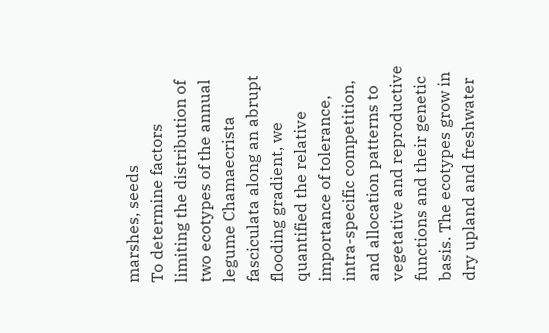marshes, seeds
To determine factors limiting the distribution of two ecotypes of the annual legume Chamaecrista fasciculata along an abrupt flooding gradient, we quantified the relative importance of tolerance, intra-specific competition, and allocation patterns to vegetative and reproductive functions and their genetic basis. The ecotypes grow in dry upland and freshwater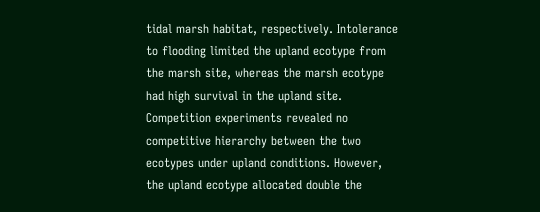tidal marsh habitat, respectively. Intolerance to flooding limited the upland ecotype from the marsh site, whereas the marsh ecotype had high survival in the upland site. Competition experiments revealed no competitive hierarchy between the two ecotypes under upland conditions. However, the upland ecotype allocated double the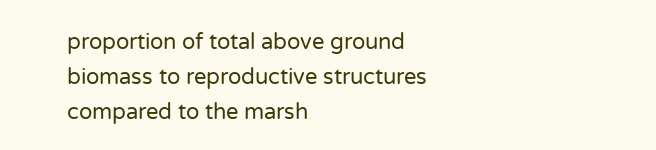proportion of total above ground biomass to reproductive structures compared to the marsh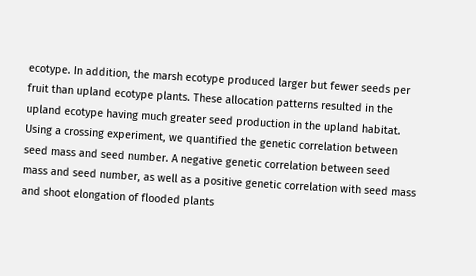ecotype. In addition, the marsh ecotype produced larger but fewer seeds per fruit than upland ecotype plants. These allocation patterns resulted in the upland ecotype having much greater seed production in the upland habitat. Using a crossing experiment, we quantified the genetic correlation between seed mass and seed number. A negative genetic correlation between seed mass and seed number, as well as a positive genetic correlation with seed mass and shoot elongation of flooded plants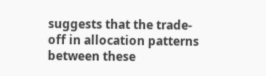suggests that the trade-off in allocation patterns between these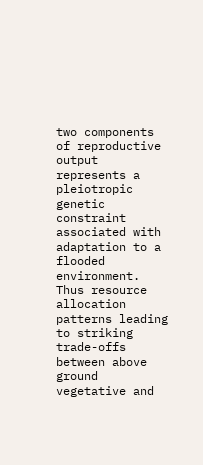two components of reproductive output represents a pleiotropic genetic constraint associated with adaptation to a flooded environment. Thus resource allocation patterns leading to striking trade-offs between above ground vegetative and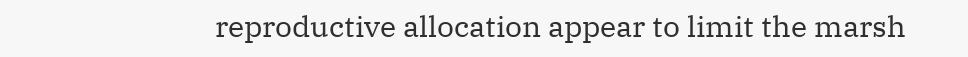reproductive allocation appear to limit the marsh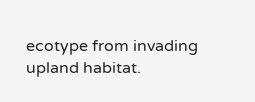ecotype from invading upland habitat.